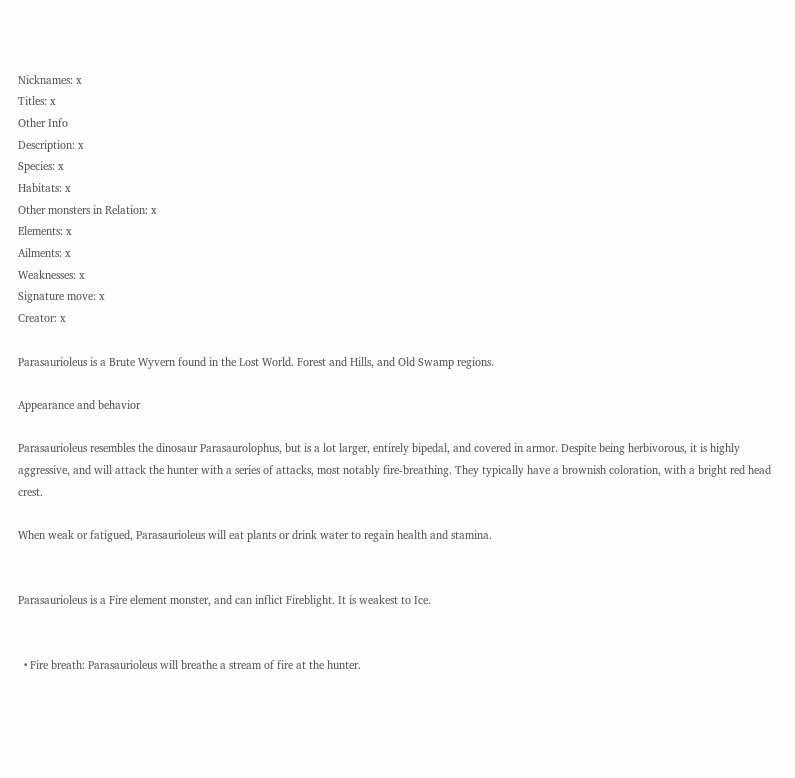Nicknames: x
Titles: x
Other Info
Description: x
Species: x
Habitats: x
Other monsters in Relation: x
Elements: x
Ailments: x
Weaknesses: x
Signature move: x
Creator: x

Parasaurioleus is a Brute Wyvern found in the Lost World. Forest and Hills, and Old Swamp regions.

Appearance and behavior

Parasaurioleus resembles the dinosaur Parasaurolophus, but is a lot larger, entirely bipedal, and covered in armor. Despite being herbivorous, it is highly aggressive, and will attack the hunter with a series of attacks, most notably fire-breathing. They typically have a brownish coloration, with a bright red head crest.

When weak or fatigued, Parasaurioleus will eat plants or drink water to regain health and stamina.


Parasaurioleus is a Fire element monster, and can inflict Fireblight. It is weakest to Ice.


  • Fire breath: Parasaurioleus will breathe a stream of fire at the hunter.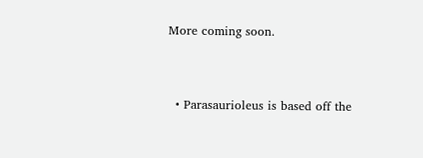More coming soon.


  • Parasaurioleus is based off the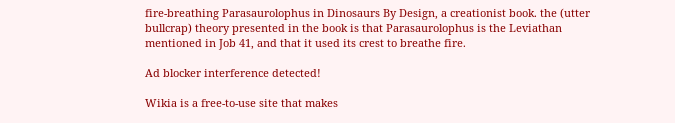fire-breathing Parasaurolophus in Dinosaurs By Design, a creationist book. the (utter bullcrap) theory presented in the book is that Parasaurolophus is the Leviathan mentioned in Job 41, and that it used its crest to breathe fire.

Ad blocker interference detected!

Wikia is a free-to-use site that makes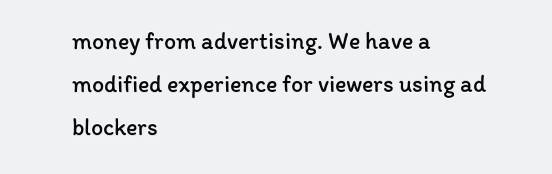money from advertising. We have a modified experience for viewers using ad blockers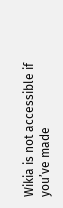Wikia is not accessible if you’ve made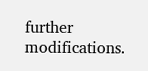further modifications.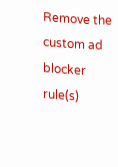Remove the custom ad blocker rule(s)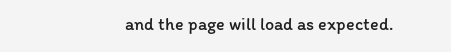and the page will load as expected.